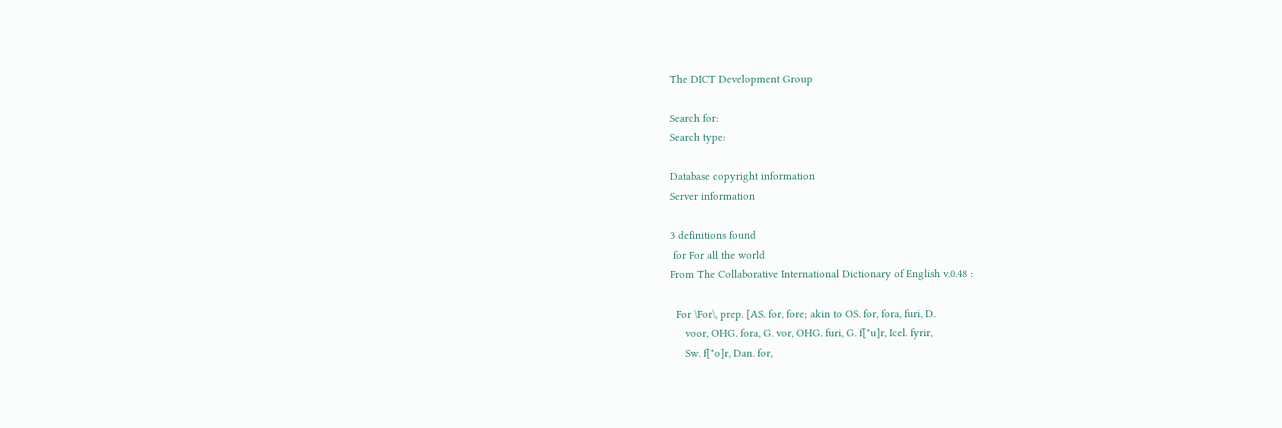The DICT Development Group

Search for:
Search type:

Database copyright information
Server information

3 definitions found
 for For all the world
From The Collaborative International Dictionary of English v.0.48 :

  For \For\, prep. [AS. for, fore; akin to OS. for, fora, furi, D.
     voor, OHG. fora, G. vor, OHG. furi, G. f["u]r, Icel. fyrir,
     Sw. f["o]r, Dan. for,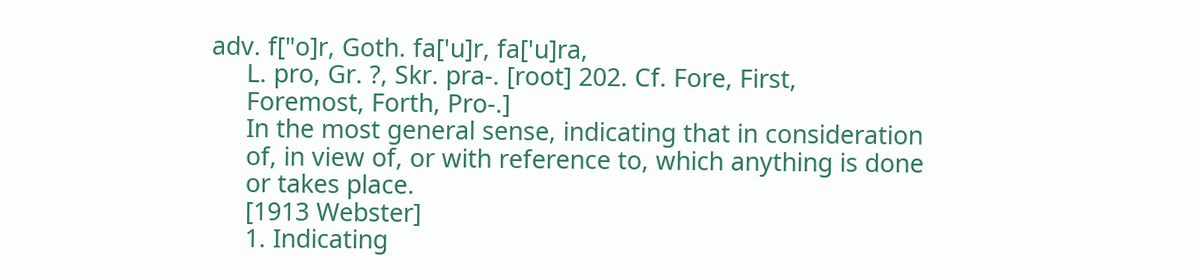adv. f["o]r, Goth. fa['u]r, fa['u]ra,
     L. pro, Gr. ?, Skr. pra-. [root] 202. Cf. Fore, First,
     Foremost, Forth, Pro-.]
     In the most general sense, indicating that in consideration
     of, in view of, or with reference to, which anything is done
     or takes place.
     [1913 Webster]
     1. Indicating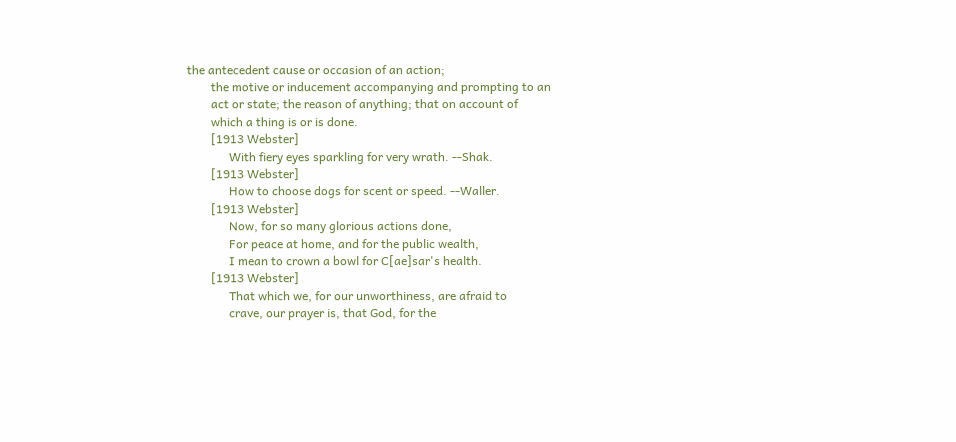the antecedent cause or occasion of an action;
        the motive or inducement accompanying and prompting to an
        act or state; the reason of anything; that on account of
        which a thing is or is done.
        [1913 Webster]
              With fiery eyes sparkling for very wrath. --Shak.
        [1913 Webster]
              How to choose dogs for scent or speed. --Waller.
        [1913 Webster]
              Now, for so many glorious actions done,
              For peace at home, and for the public wealth,
              I mean to crown a bowl for C[ae]sar's health.
        [1913 Webster]
              That which we, for our unworthiness, are afraid to
              crave, our prayer is, that God, for the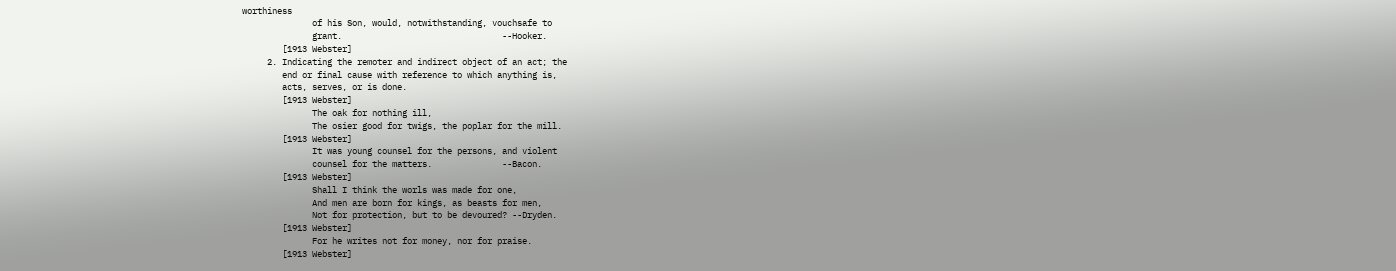worthiness
              of his Son, would, notwithstanding, vouchsafe to
              grant.                                --Hooker.
        [1913 Webster]
     2. Indicating the remoter and indirect object of an act; the
        end or final cause with reference to which anything is,
        acts, serves, or is done.
        [1913 Webster]
              The oak for nothing ill,
              The osier good for twigs, the poplar for the mill.
        [1913 Webster]
              It was young counsel for the persons, and violent
              counsel for the matters.              --Bacon.
        [1913 Webster]
              Shall I think the worls was made for one,
              And men are born for kings, as beasts for men,
              Not for protection, but to be devoured? --Dryden.
        [1913 Webster]
              For he writes not for money, nor for praise.
        [1913 Webster]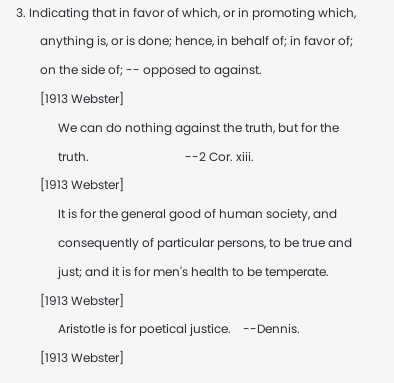3. Indicating that in favor of which, or in promoting which,
        anything is, or is done; hence, in behalf of; in favor of;
        on the side of; -- opposed to against.
        [1913 Webster]
              We can do nothing against the truth, but for the
              truth.                                --2 Cor. xiii.
        [1913 Webster]
              It is for the general good of human society, and
              consequently of particular persons, to be true and
              just; and it is for men's health to be temperate.
        [1913 Webster]
              Aristotle is for poetical justice.    --Dennis.
        [1913 Webster]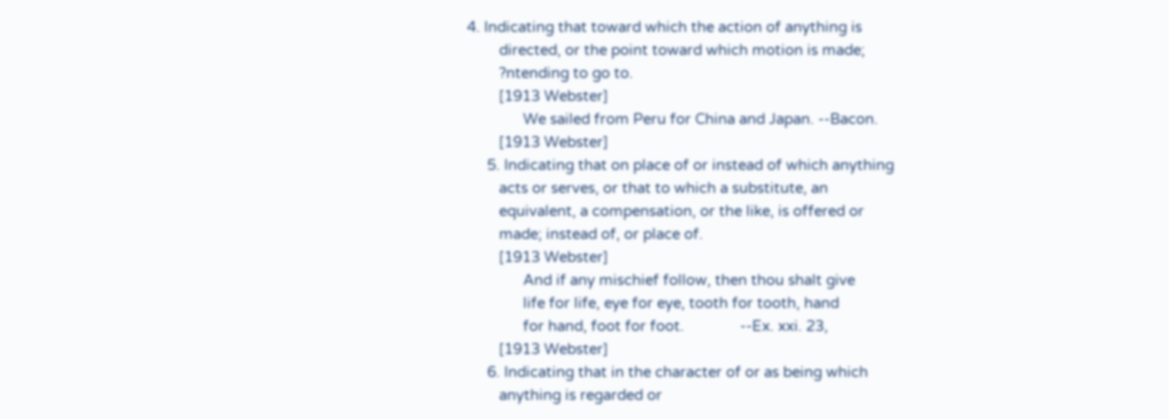4. Indicating that toward which the action of anything is
        directed, or the point toward which motion is made;
        ?ntending to go to.
        [1913 Webster]
              We sailed from Peru for China and Japan. --Bacon.
        [1913 Webster]
     5. Indicating that on place of or instead of which anything
        acts or serves, or that to which a substitute, an
        equivalent, a compensation, or the like, is offered or
        made; instead of, or place of.
        [1913 Webster]
              And if any mischief follow, then thou shalt give
              life for life, eye for eye, tooth for tooth, hand
              for hand, foot for foot.              --Ex. xxi. 23,
        [1913 Webster]
     6. Indicating that in the character of or as being which
        anything is regarded or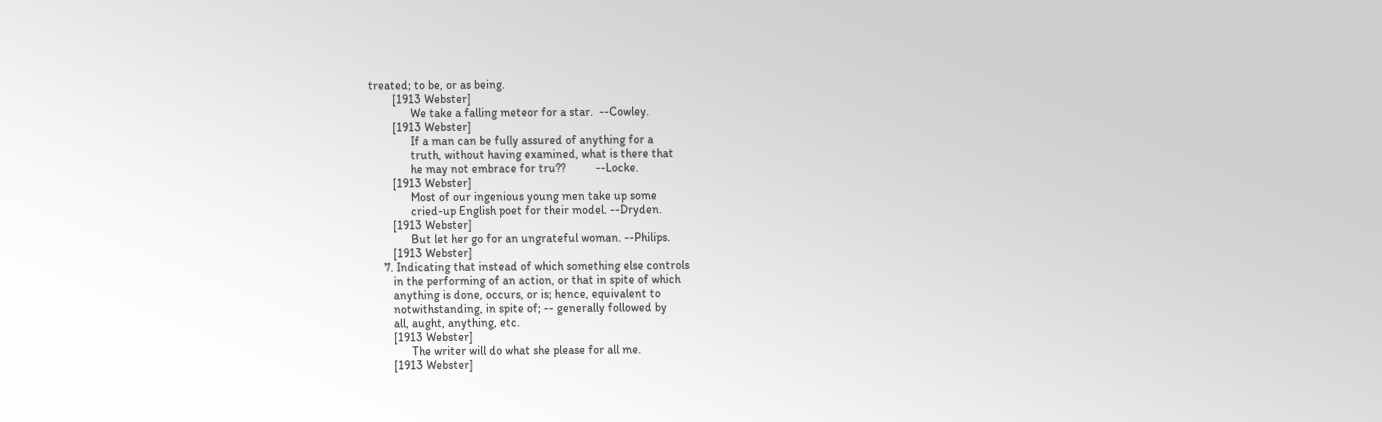treated; to be, or as being.
        [1913 Webster]
              We take a falling meteor for a star.  --Cowley.
        [1913 Webster]
              If a man can be fully assured of anything for a
              truth, without having examined, what is there that
              he may not embrace for tru??          --Locke.
        [1913 Webster]
              Most of our ingenious young men take up some
              cried-up English poet for their model. --Dryden.
        [1913 Webster]
              But let her go for an ungrateful woman. --Philips.
        [1913 Webster]
     7. Indicating that instead of which something else controls
        in the performing of an action, or that in spite of which
        anything is done, occurs, or is; hence, equivalent to
        notwithstanding, in spite of; -- generally followed by
        all, aught, anything, etc.
        [1913 Webster]
              The writer will do what she please for all me.
        [1913 Webster]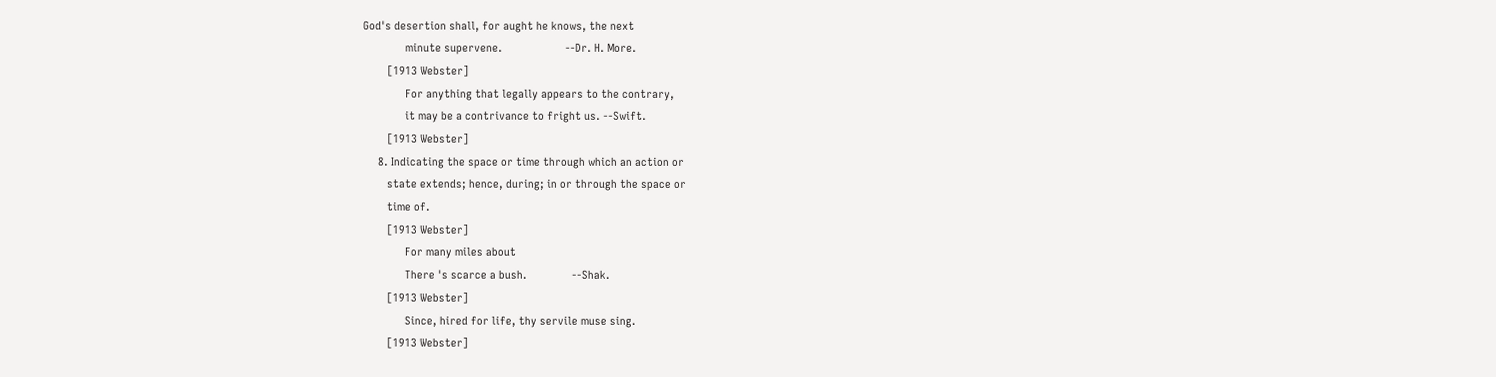God's desertion shall, for aught he knows, the next
              minute supervene.                     --Dr. H. More.
        [1913 Webster]
              For anything that legally appears to the contrary,
              it may be a contrivance to fright us. --Swift.
        [1913 Webster]
     8. Indicating the space or time through which an action or
        state extends; hence, during; in or through the space or
        time of.
        [1913 Webster]
              For many miles about
              There 's scarce a bush.               --Shak.
        [1913 Webster]
              Since, hired for life, thy servile muse sing.
        [1913 Webster]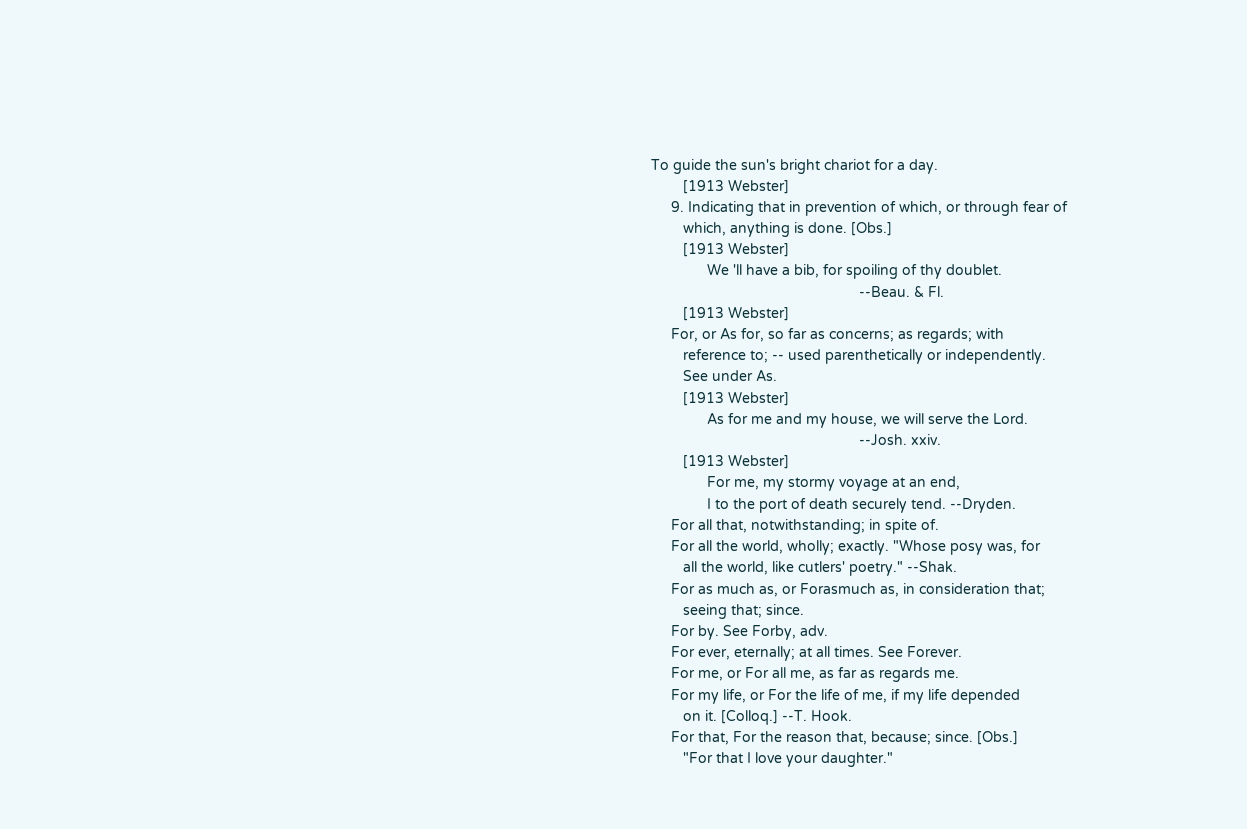To guide the sun's bright chariot for a day.
        [1913 Webster]
     9. Indicating that in prevention of which, or through fear of
        which, anything is done. [Obs.]
        [1913 Webster]
              We 'll have a bib, for spoiling of thy doublet.
                                                    --Beau. & Fl.
        [1913 Webster]
     For, or As for, so far as concerns; as regards; with
        reference to; -- used parenthetically or independently.
        See under As.
        [1913 Webster]
              As for me and my house, we will serve the Lord.
                                                    --Josh. xxiv.
        [1913 Webster]
              For me, my stormy voyage at an end,
              I to the port of death securely tend. --Dryden.
     For all that, notwithstanding; in spite of.
     For all the world, wholly; exactly. "Whose posy was, for
        all the world, like cutlers' poetry." --Shak.
     For as much as, or Forasmuch as, in consideration that;
        seeing that; since.
     For by. See Forby, adv.
     For ever, eternally; at all times. See Forever.
     For me, or For all me, as far as regards me.
     For my life, or For the life of me, if my life depended
        on it. [Colloq.] --T. Hook.
     For that, For the reason that, because; since. [Obs.]
        "For that I love your daughter."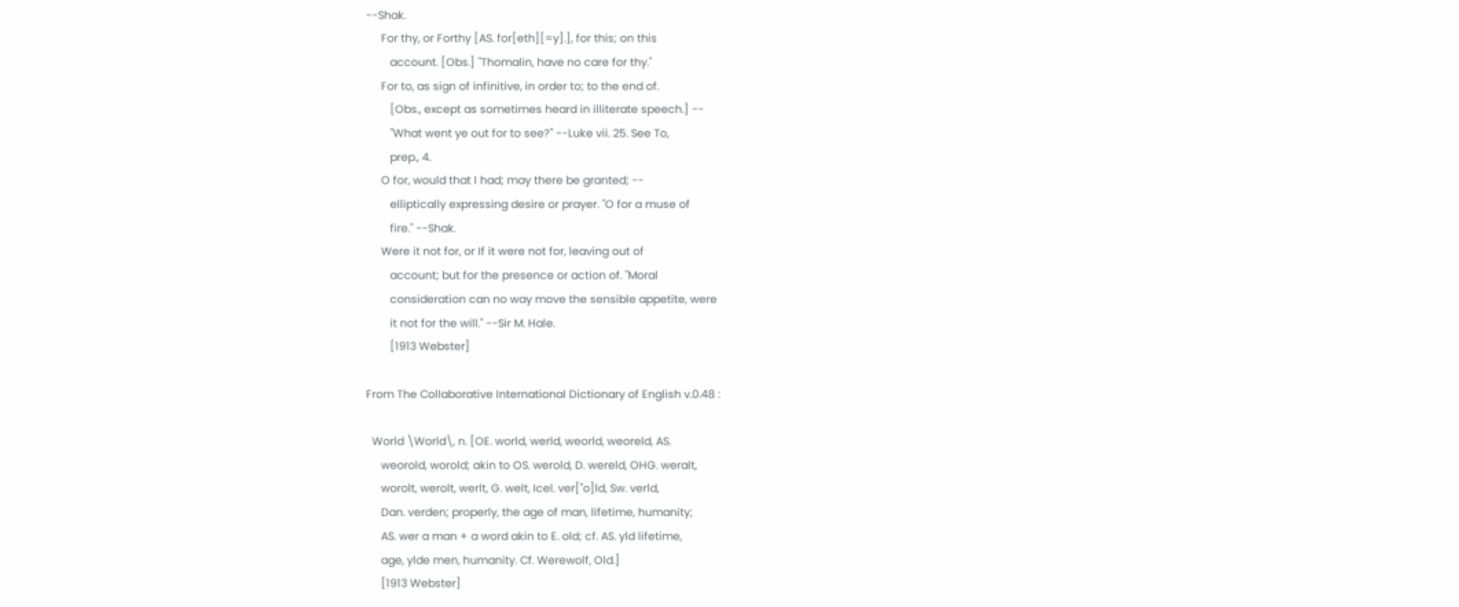--Shak.
     For thy, or Forthy [AS. for[eth][=y].], for this; on this
        account. [Obs.] "Thomalin, have no care for thy."
     For to, as sign of infinitive, in order to; to the end of.
        [Obs., except as sometimes heard in illiterate speech.] --
        "What went ye out for to see?" --Luke vii. 25. See To,
        prep., 4.
     O for, would that I had; may there be granted; --
        elliptically expressing desire or prayer. "O for a muse of
        fire." --Shak.
     Were it not for, or If it were not for, leaving out of
        account; but for the presence or action of. "Moral
        consideration can no way move the sensible appetite, were
        it not for the will." --Sir M. Hale.
        [1913 Webster]

From The Collaborative International Dictionary of English v.0.48 :

  World \World\, n. [OE. world, werld, weorld, weoreld, AS.
     weorold, worold; akin to OS. werold, D. wereld, OHG. weralt,
     worolt, werolt, werlt, G. welt, Icel. ver["o]ld, Sw. verld,
     Dan. verden; properly, the age of man, lifetime, humanity;
     AS. wer a man + a word akin to E. old; cf. AS. yld lifetime,
     age, ylde men, humanity. Cf. Werewolf, Old.]
     [1913 Webster]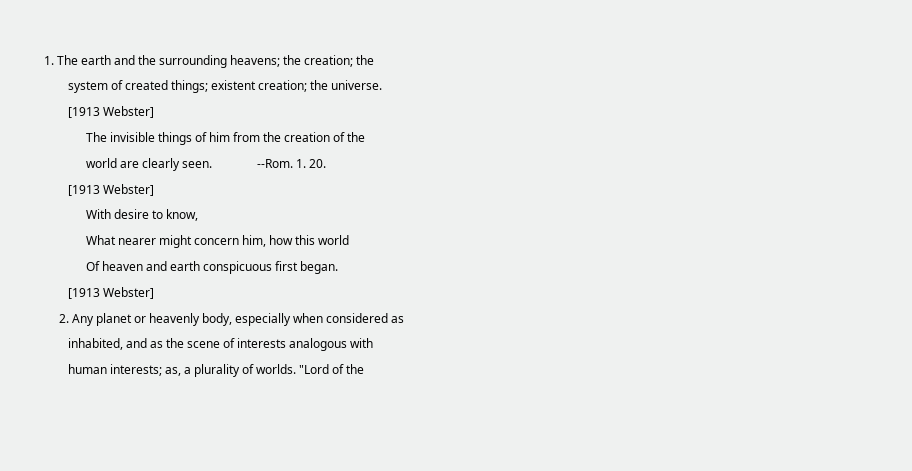1. The earth and the surrounding heavens; the creation; the
        system of created things; existent creation; the universe.
        [1913 Webster]
              The invisible things of him from the creation of the
              world are clearly seen.               --Rom. 1. 20.
        [1913 Webster]
              With desire to know,
              What nearer might concern him, how this world
              Of heaven and earth conspicuous first began.
        [1913 Webster]
     2. Any planet or heavenly body, especially when considered as
        inhabited, and as the scene of interests analogous with
        human interests; as, a plurality of worlds. "Lord of the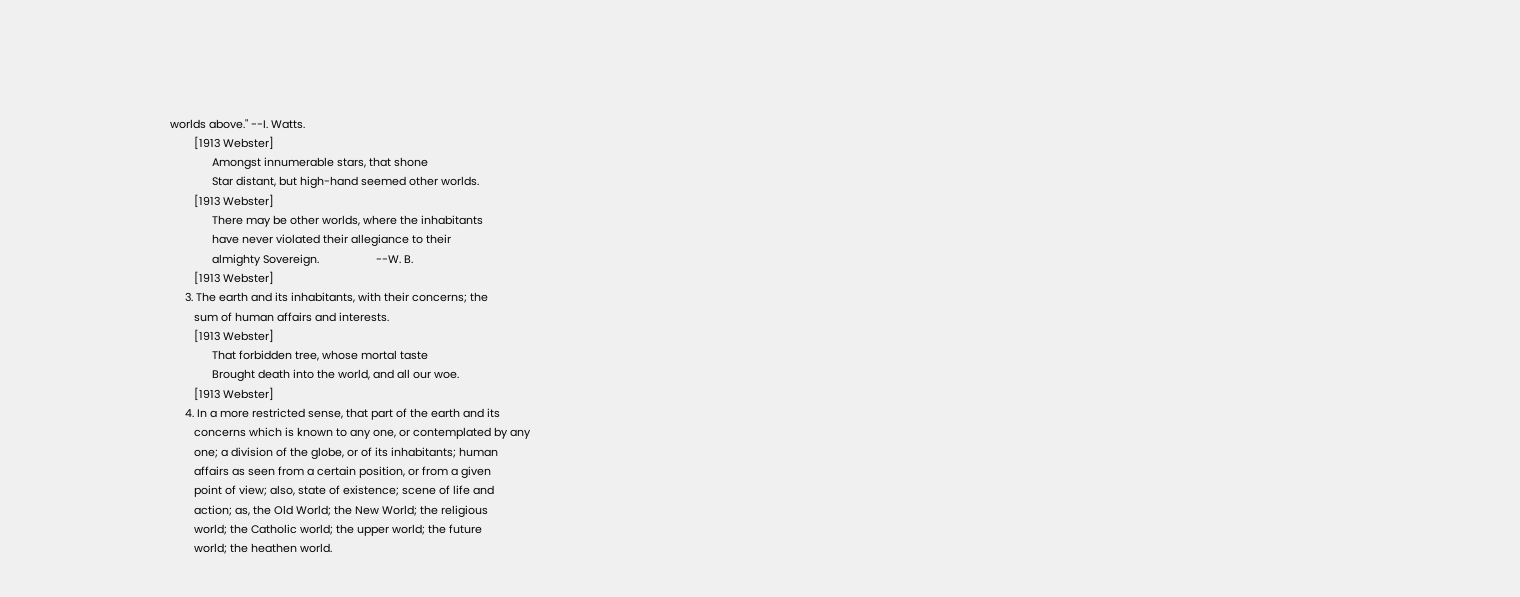worlds above." --I. Watts.
        [1913 Webster]
              Amongst innumerable stars, that shone
              Star distant, but high-hand seemed other worlds.
        [1913 Webster]
              There may be other worlds, where the inhabitants
              have never violated their allegiance to their
              almighty Sovereign.                   --W. B.
        [1913 Webster]
     3. The earth and its inhabitants, with their concerns; the
        sum of human affairs and interests.
        [1913 Webster]
              That forbidden tree, whose mortal taste
              Brought death into the world, and all our woe.
        [1913 Webster]
     4. In a more restricted sense, that part of the earth and its
        concerns which is known to any one, or contemplated by any
        one; a division of the globe, or of its inhabitants; human
        affairs as seen from a certain position, or from a given
        point of view; also, state of existence; scene of life and
        action; as, the Old World; the New World; the religious
        world; the Catholic world; the upper world; the future
        world; the heathen world.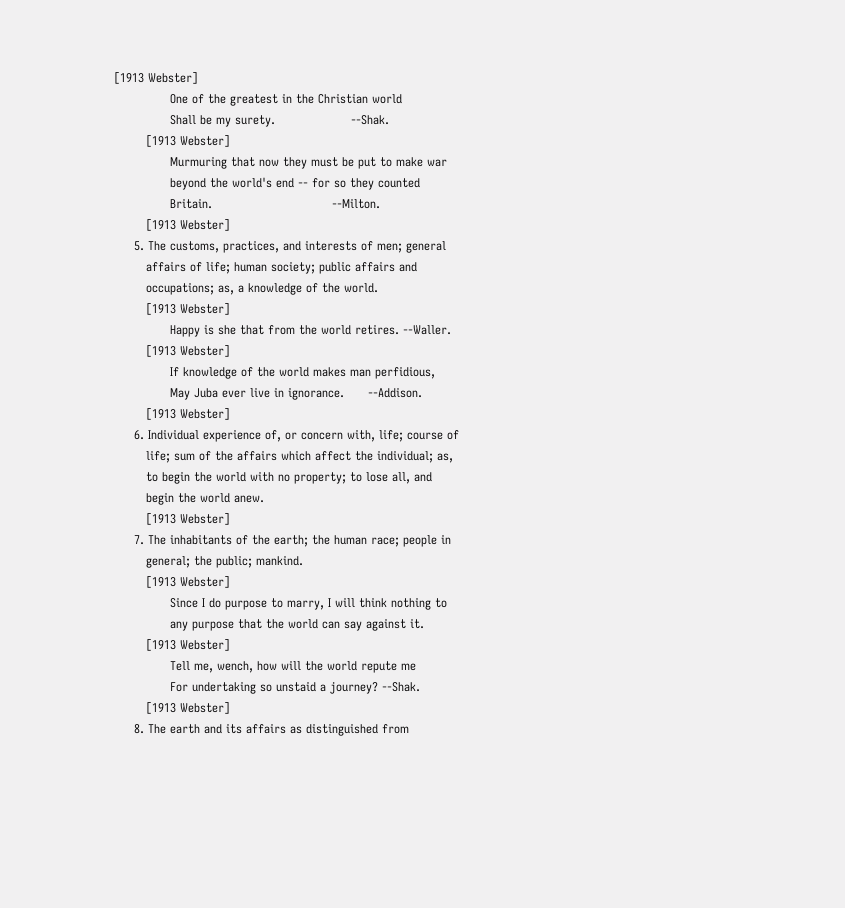[1913 Webster]
              One of the greatest in the Christian world
              Shall be my surety.                   --Shak.
        [1913 Webster]
              Murmuring that now they must be put to make war
              beyond the world's end -- for so they counted
              Britain.                              --Milton.
        [1913 Webster]
     5. The customs, practices, and interests of men; general
        affairs of life; human society; public affairs and
        occupations; as, a knowledge of the world.
        [1913 Webster]
              Happy is she that from the world retires. --Waller.
        [1913 Webster]
              If knowledge of the world makes man perfidious,
              May Juba ever live in ignorance.      --Addison.
        [1913 Webster]
     6. Individual experience of, or concern with, life; course of
        life; sum of the affairs which affect the individual; as,
        to begin the world with no property; to lose all, and
        begin the world anew.
        [1913 Webster]
     7. The inhabitants of the earth; the human race; people in
        general; the public; mankind.
        [1913 Webster]
              Since I do purpose to marry, I will think nothing to
              any purpose that the world can say against it.
        [1913 Webster]
              Tell me, wench, how will the world repute me
              For undertaking so unstaid a journey? --Shak.
        [1913 Webster]
     8. The earth and its affairs as distinguished from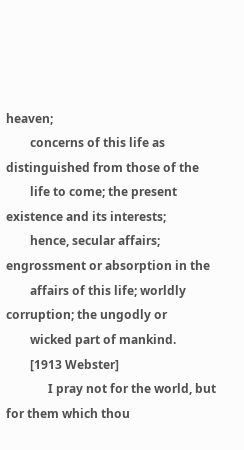heaven;
        concerns of this life as distinguished from those of the
        life to come; the present existence and its interests;
        hence, secular affairs; engrossment or absorption in the
        affairs of this life; worldly corruption; the ungodly or
        wicked part of mankind.
        [1913 Webster]
              I pray not for the world, but for them which thou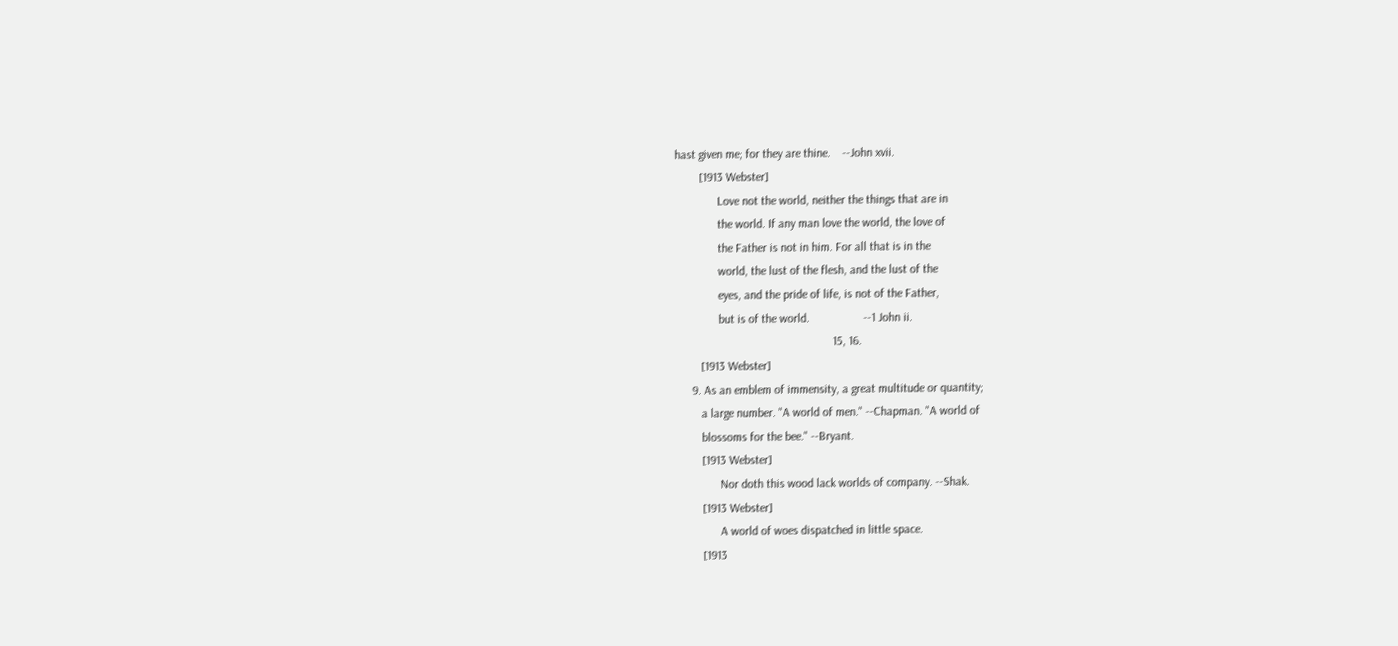hast given me; for they are thine.    --John xvii.
        [1913 Webster]
              Love not the world, neither the things that are in
              the world. If any man love the world, the love of
              the Father is not in him. For all that is in the
              world, the lust of the flesh, and the lust of the
              eyes, and the pride of life, is not of the Father,
              but is of the world.                  --1 John ii.
                                                    15, 16.
        [1913 Webster]
     9. As an emblem of immensity, a great multitude or quantity;
        a large number. "A world of men." --Chapman. "A world of
        blossoms for the bee." --Bryant.
        [1913 Webster]
              Nor doth this wood lack worlds of company. --Shak.
        [1913 Webster]
              A world of woes dispatched in little space.
        [1913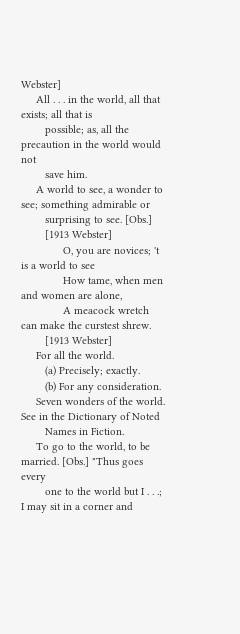Webster]
     All . . . in the world, all that exists; all that is
        possible; as, all the precaution in the world would not
        save him.
     A world to see, a wonder to see; something admirable or
        surprising to see. [Obs.]
        [1913 Webster]
              O, you are novices; 't is a world to see
              How tame, when men and women are alone,
              A meacock wretch can make the curstest shrew.
        [1913 Webster]
     For all the world.
        (a) Precisely; exactly.
        (b) For any consideration.
     Seven wonders of the world. See in the Dictionary of Noted
        Names in Fiction.
     To go to the world, to be married. [Obs.] "Thus goes every
        one to the world but I . . .; I may sit in a corner and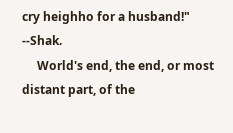cry heighho for a husband!" --Shak.
     World's end, the end, or most distant part, of the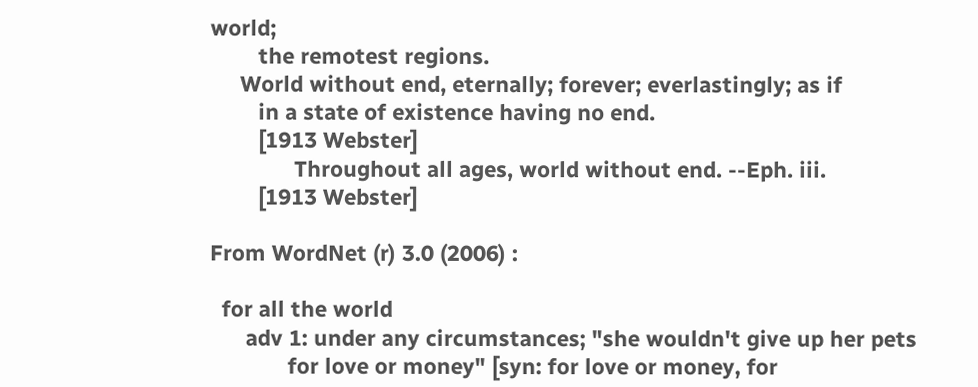world;
        the remotest regions.
     World without end, eternally; forever; everlastingly; as if
        in a state of existence having no end.
        [1913 Webster]
              Throughout all ages, world without end. --Eph. iii.
        [1913 Webster]

From WordNet (r) 3.0 (2006) :

  for all the world
      adv 1: under any circumstances; "she wouldn't give up her pets
             for love or money" [syn: for love or money, for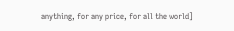anything, for any price, for all the world]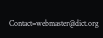Contact=webmaster@dict.org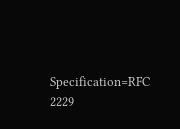Specification=RFC 2229